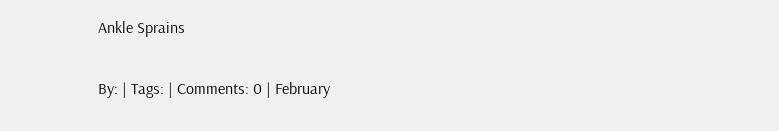Ankle Sprains

By: | Tags: | Comments: 0 | February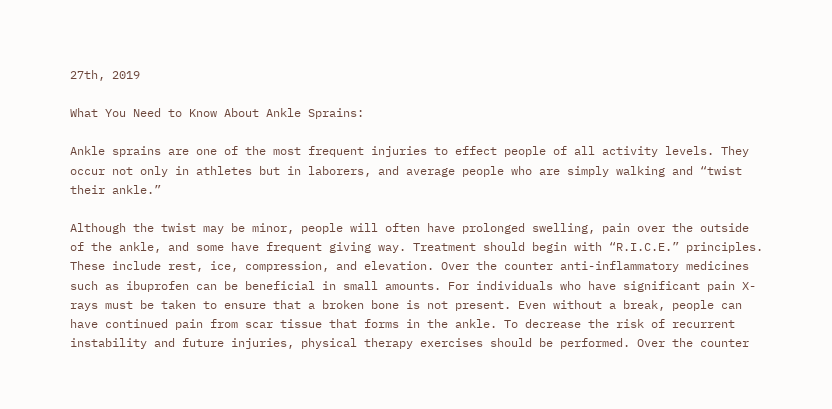27th, 2019

What You Need to Know About Ankle Sprains:

Ankle sprains are one of the most frequent injuries to effect people of all activity levels. They occur not only in athletes but in laborers, and average people who are simply walking and “twist their ankle.”

Although the twist may be minor, people will often have prolonged swelling, pain over the outside of the ankle, and some have frequent giving way. Treatment should begin with “R.I.C.E.” principles. These include rest, ice, compression, and elevation. Over the counter anti-inflammatory medicines such as ibuprofen can be beneficial in small amounts. For individuals who have significant pain X-rays must be taken to ensure that a broken bone is not present. Even without a break, people can have continued pain from scar tissue that forms in the ankle. To decrease the risk of recurrent instability and future injuries, physical therapy exercises should be performed. Over the counter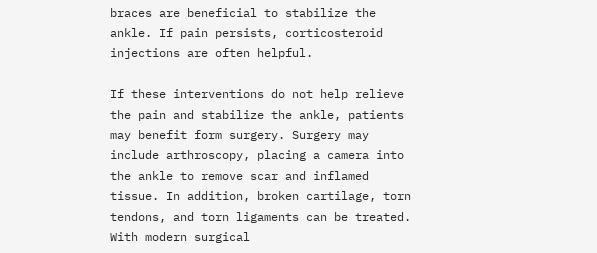braces are beneficial to stabilize the ankle. If pain persists, corticosteroid injections are often helpful.

If these interventions do not help relieve the pain and stabilize the ankle, patients may benefit form surgery. Surgery may include arthroscopy, placing a camera into the ankle to remove scar and inflamed tissue. In addition, broken cartilage, torn tendons, and torn ligaments can be treated. With modern surgical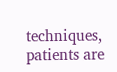techniques, patients are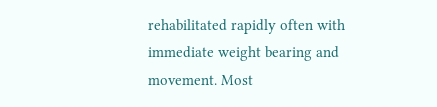rehabilitated rapidly often with immediate weight bearing and movement. Most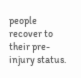people recover to their pre-injury status.